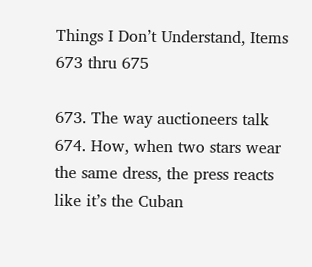Things I Don’t Understand, Items 673 thru 675

673. The way auctioneers talk
674. How, when two stars wear the same dress, the press reacts like it’s the Cuban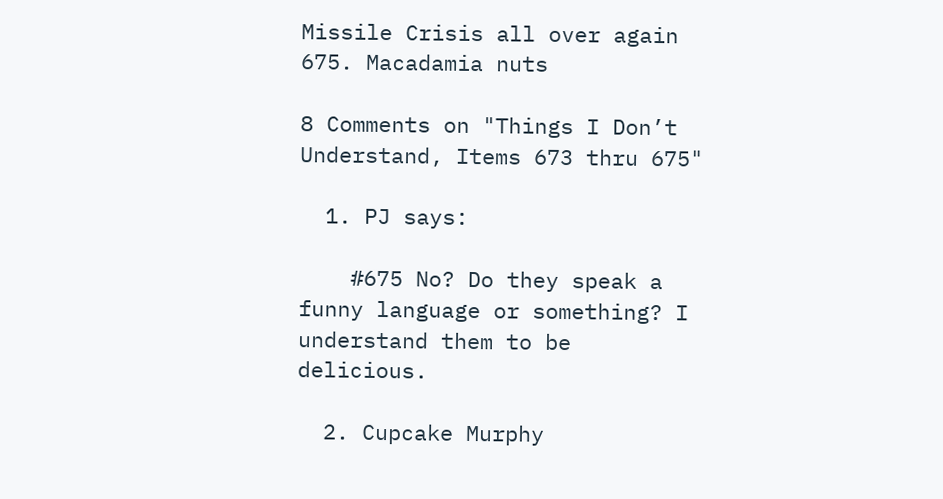Missile Crisis all over again
675. Macadamia nuts

8 Comments on "Things I Don’t Understand, Items 673 thru 675"

  1. PJ says:

    #675 No? Do they speak a funny language or something? I understand them to be delicious.

  2. Cupcake Murphy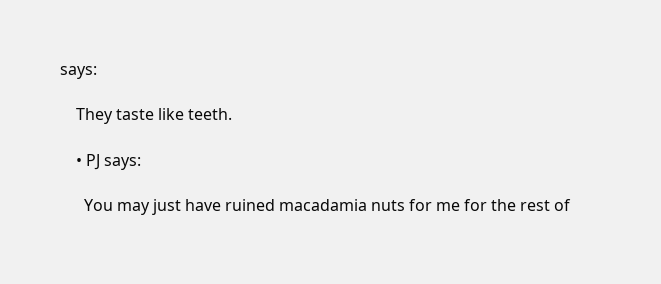says:

    They taste like teeth.

    • PJ says:

      You may just have ruined macadamia nuts for me for the rest of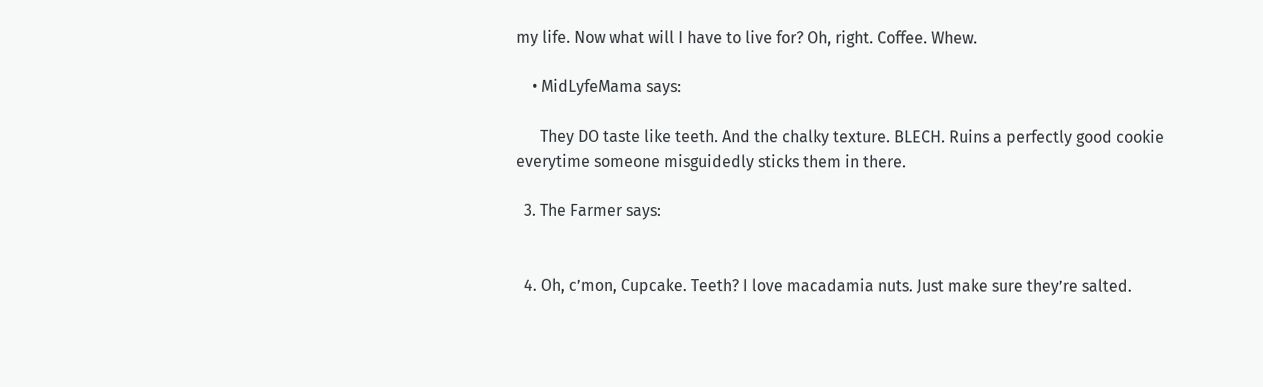my life. Now what will I have to live for? Oh, right. Coffee. Whew.

    • MidLyfeMama says:

      They DO taste like teeth. And the chalky texture. BLECH. Ruins a perfectly good cookie everytime someone misguidedly sticks them in there.

  3. The Farmer says:


  4. Oh, c’mon, Cupcake. Teeth? I love macadamia nuts. Just make sure they’re salted.